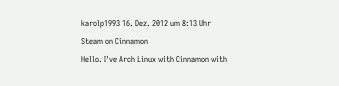karolp1993 16. Dez. 2012 um 8:13 Uhr
Steam on Cinnamon
Hello. I've Arch Linux with Cinnamon with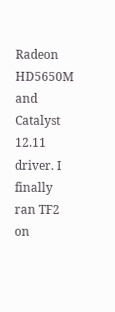Radeon HD5650M and Catalyst 12.11 driver. I finally ran TF2 on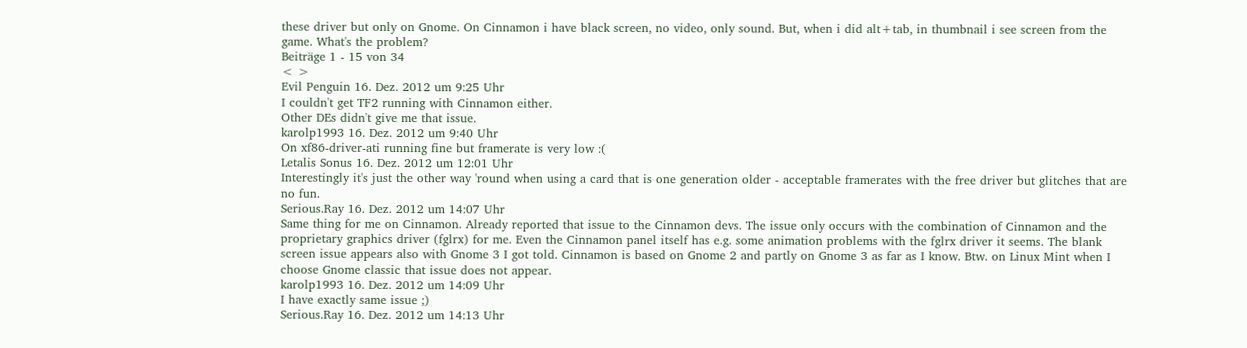these driver but only on Gnome. On Cinnamon i have black screen, no video, only sound. But, when i did alt+tab, in thumbnail i see screen from the game. What's the problem?
Beiträge 1 - 15 von 34
< >
Evil Penguin 16. Dez. 2012 um 9:25 Uhr
I couldn't get TF2 running with Cinnamon either.
Other DEs didn't give me that issue.
karolp1993 16. Dez. 2012 um 9:40 Uhr
On xf86-driver-ati running fine but framerate is very low :(
Letalis Sonus 16. Dez. 2012 um 12:01 Uhr
Interestingly it's just the other way 'round when using a card that is one generation older - acceptable framerates with the free driver but glitches that are no fun.
Serious.Ray 16. Dez. 2012 um 14:07 Uhr
Same thing for me on Cinnamon. Already reported that issue to the Cinnamon devs. The issue only occurs with the combination of Cinnamon and the proprietary graphics driver (fglrx) for me. Even the Cinnamon panel itself has e.g. some animation problems with the fglrx driver it seems. The blank screen issue appears also with Gnome 3 I got told. Cinnamon is based on Gnome 2 and partly on Gnome 3 as far as I know. Btw. on Linux Mint when I choose Gnome classic that issue does not appear.
karolp1993 16. Dez. 2012 um 14:09 Uhr
I have exactly same issue ;)
Serious.Ray 16. Dez. 2012 um 14:13 Uhr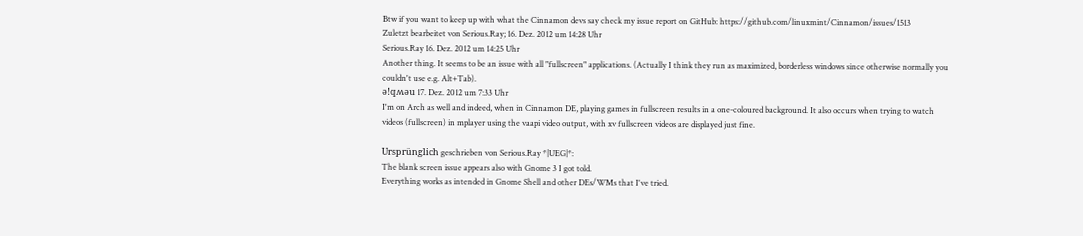Btw if you want to keep up with what the Cinnamon devs say check my issue report on GitHub: https://github.com/linuxmint/Cinnamon/issues/1513
Zuletzt bearbeitet von Serious.Ray; 16. Dez. 2012 um 14:28 Uhr
Serious.Ray 16. Dez. 2012 um 14:25 Uhr
Another thing. It seems to be an issue with all "fullscreen" applications. (Actually I think they run as maximized, borderless windows since otherwise normally you couldn't use e.g. Alt+Tab).
ǝ!qʍǝu 17. Dez. 2012 um 7:33 Uhr
I'm on Arch as well and indeed, when in Cinnamon DE, playing games in fullscreen results in a one-coloured background. It also occurs when trying to watch videos (fullscreen) in mplayer using the vaapi video output, with xv fullscreen videos are displayed just fine.

Ursprünglich geschrieben von Serious.Ray *|UEG|*:
The blank screen issue appears also with Gnome 3 I got told.
Everything works as intended in Gnome Shell and other DEs/WMs that I've tried.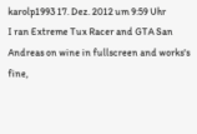karolp1993 17. Dez. 2012 um 9:59 Uhr
I ran Extreme Tux Racer and GTA San Andreas on wine in fullscreen and works's fine,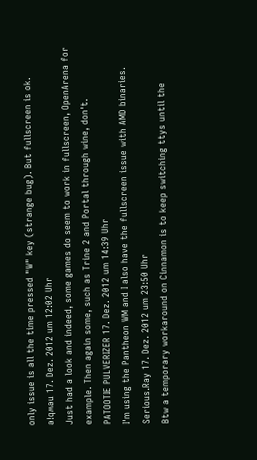only issue is all the time pressed "W" key (strange bug). But fullscreen is ok.
ǝ!qʍǝu 17. Dez. 2012 um 12:02 Uhr
Just had a look and indeed, some games do seem to work in fullscreen, OpenArena for example. Then again some, such as Trine 2 and Portal through wine, don't.
PATOOTIE PULVERIZER 17. Dez. 2012 um 14:39 Uhr
I'm using the Pantheon WM and I also have the fullscreen issue with AMD binaries.
Serious.Ray 17. Dez. 2012 um 23:50 Uhr
Btw a temporary workaround on Cinnamon is to keep switching ttys until the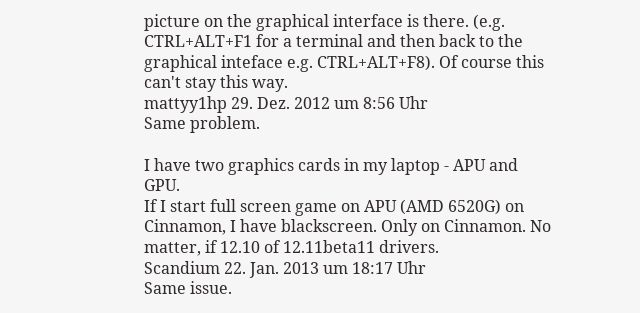picture on the graphical interface is there. (e.g. CTRL+ALT+F1 for a terminal and then back to the graphical inteface e.g. CTRL+ALT+F8). Of course this can't stay this way.
mattyy1hp 29. Dez. 2012 um 8:56 Uhr
Same problem.

I have two graphics cards in my laptop - APU and GPU.
If I start full screen game on APU (AMD 6520G) on Cinnamon, I have blackscreen. Only on Cinnamon. No matter, if 12.10 of 12.11beta11 drivers.
Scandium 22. Jan. 2013 um 18:17 Uhr
Same issue.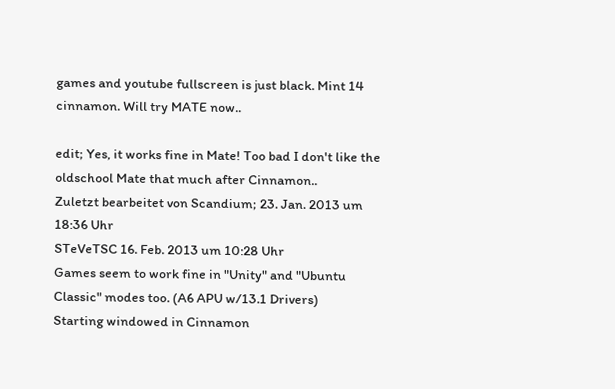games and youtube fullscreen is just black. Mint 14 cinnamon. Will try MATE now..

edit; Yes, it works fine in Mate! Too bad I don't like the oldschool Mate that much after Cinnamon..
Zuletzt bearbeitet von Scandium; 23. Jan. 2013 um 18:36 Uhr
STeVeTSC 16. Feb. 2013 um 10:28 Uhr
Games seem to work fine in "Unity" and "Ubuntu Classic" modes too. (A6 APU w/13.1 Drivers)
Starting windowed in Cinnamon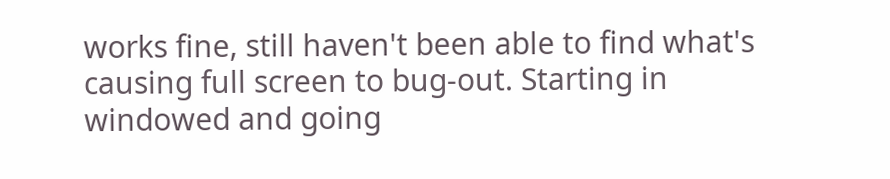works fine, still haven't been able to find what's causing full screen to bug-out. Starting in windowed and going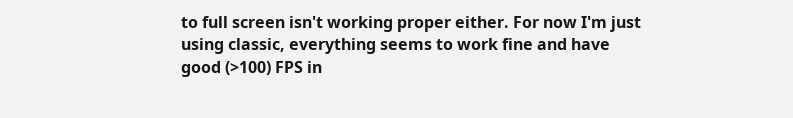to full screen isn't working proper either. For now I'm just using classic, everything seems to work fine and have good (>100) FPS in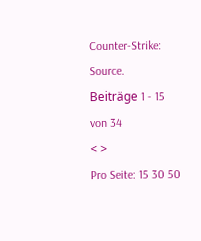Counter-Strike: Source.
Beiträge 1 - 15 von 34
< >
Pro Seite: 15 30 50